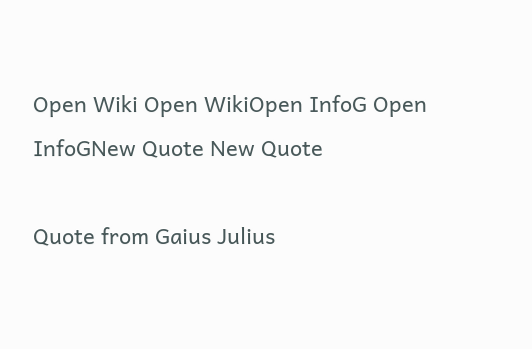Open Wiki Open WikiOpen InfoG Open InfoGNew Quote New Quote

Quote from Gaius Julius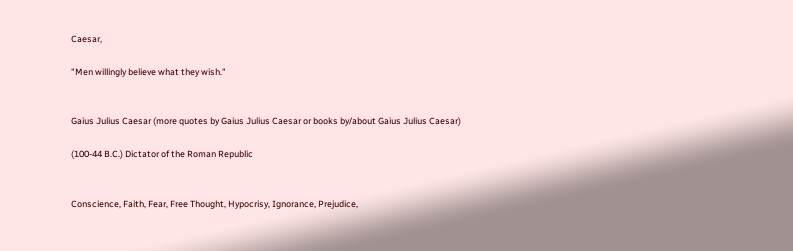Caesar,

"Men willingly believe what they wish."


Gaius Julius Caesar (more quotes by Gaius Julius Caesar or books by/about Gaius Julius Caesar)

(100-44 B.C.) Dictator of the Roman Republic


Conscience, Faith, Fear, Free Thought, Hypocrisy, Ignorance, Prejudice,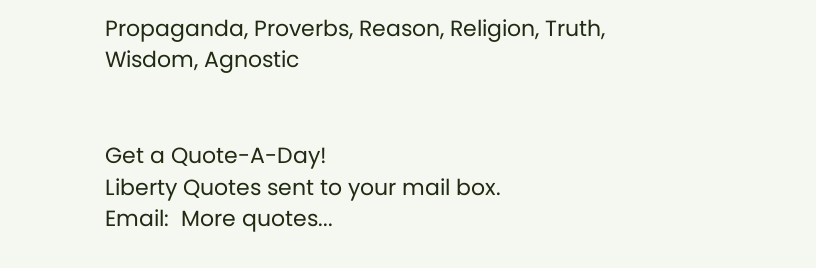Propaganda, Proverbs, Reason, Religion, Truth, Wisdom, Agnostic


Get a Quote-A-Day!
Liberty Quotes sent to your mail box.
Email:  More quotes...